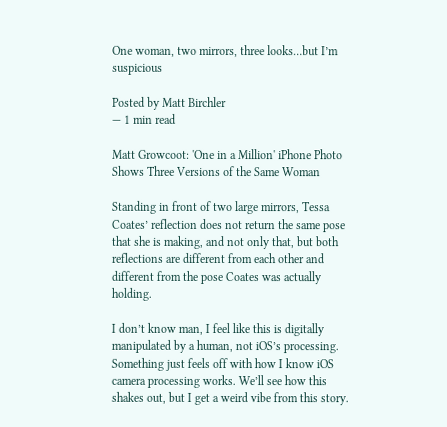One woman, two mirrors, three looks…but I’m suspicious

Posted by Matt Birchler
— 1 min read

Matt Growcoot: 'One in a Million' iPhone Photo Shows Three Versions of the Same Woman

Standing in front of two large mirrors, Tessa Coates’ reflection does not return the same pose that she is making, and not only that, but both reflections are different from each other and different from the pose Coates was actually holding.

I don’t know man, I feel like this is digitally manipulated by a human, not iOS’s processing. Something just feels off with how I know iOS camera processing works. We’ll see how this shakes out, but I get a weird vibe from this story.